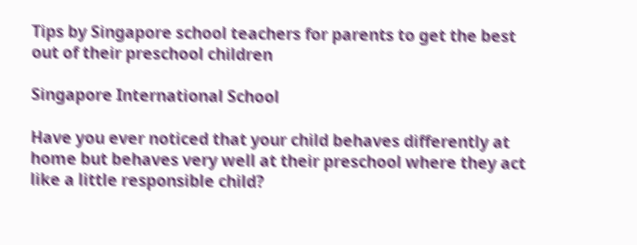Tips by Singapore school teachers for parents to get the best out of their preschool children

Singapore International School

Have you ever noticed that your child behaves differently at home but behaves very well at their preschool where they act like a little responsible child?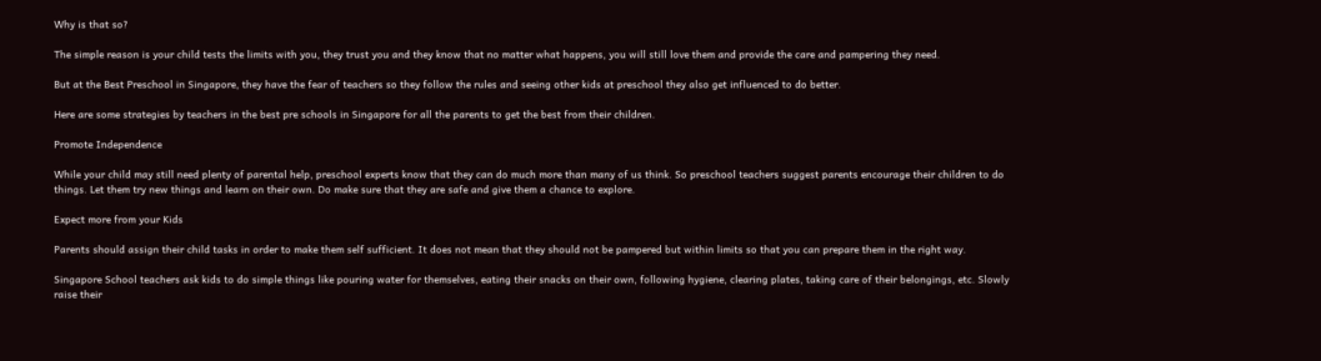Why is that so?

The simple reason is your child tests the limits with you, they trust you and they know that no matter what happens, you will still love them and provide the care and pampering they need.

But at the Best Preschool in Singapore, they have the fear of teachers so they follow the rules and seeing other kids at preschool they also get influenced to do better.

Here are some strategies by teachers in the best pre schools in Singapore for all the parents to get the best from their children.

Promote Independence

While your child may still need plenty of parental help, preschool experts know that they can do much more than many of us think. So preschool teachers suggest parents encourage their children to do things. Let them try new things and learn on their own. Do make sure that they are safe and give them a chance to explore.

Expect more from your Kids

Parents should assign their child tasks in order to make them self sufficient. It does not mean that they should not be pampered but within limits so that you can prepare them in the right way.

Singapore School teachers ask kids to do simple things like pouring water for themselves, eating their snacks on their own, following hygiene, clearing plates, taking care of their belongings, etc. Slowly raise their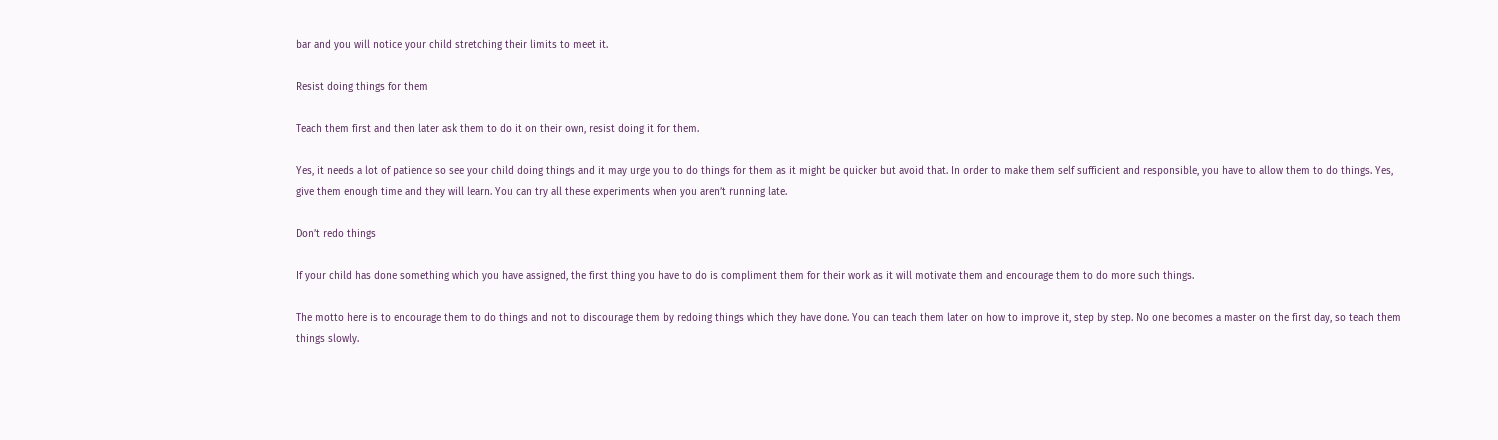bar and you will notice your child stretching their limits to meet it.

Resist doing things for them

Teach them first and then later ask them to do it on their own, resist doing it for them.

Yes, it needs a lot of patience so see your child doing things and it may urge you to do things for them as it might be quicker but avoid that. In order to make them self sufficient and responsible, you have to allow them to do things. Yes, give them enough time and they will learn. You can try all these experiments when you aren’t running late.

Don’t redo things

If your child has done something which you have assigned, the first thing you have to do is compliment them for their work as it will motivate them and encourage them to do more such things.

The motto here is to encourage them to do things and not to discourage them by redoing things which they have done. You can teach them later on how to improve it, step by step. No one becomes a master on the first day, so teach them things slowly.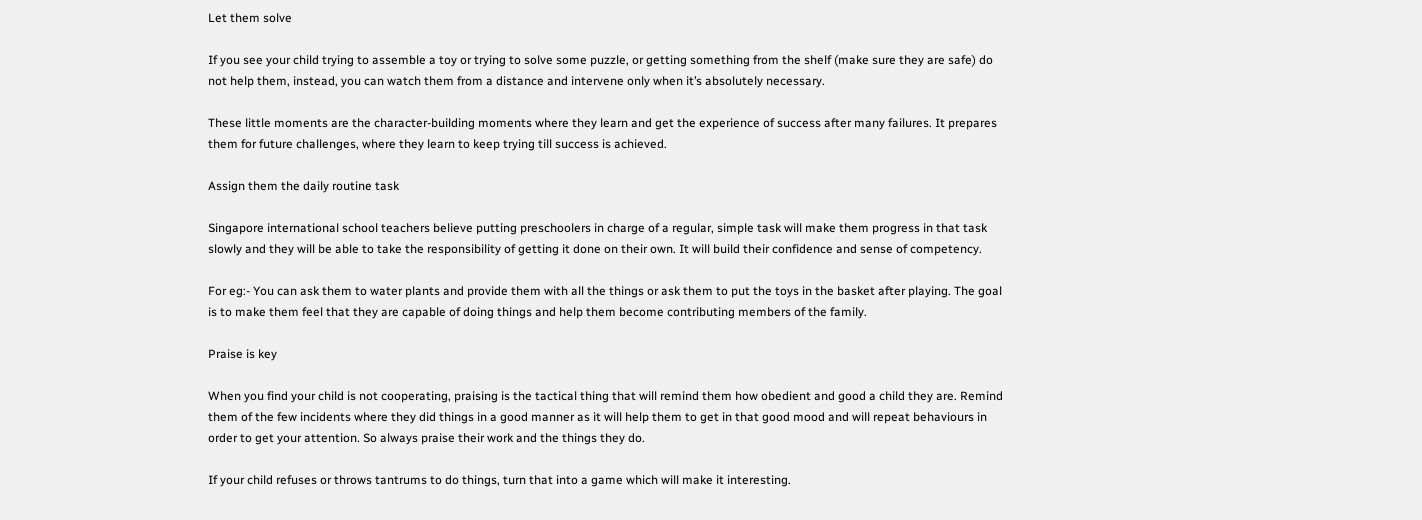Let them solve

If you see your child trying to assemble a toy or trying to solve some puzzle, or getting something from the shelf (make sure they are safe) do not help them, instead, you can watch them from a distance and intervene only when it’s absolutely necessary.

These little moments are the character-building moments where they learn and get the experience of success after many failures. It prepares them for future challenges, where they learn to keep trying till success is achieved.

Assign them the daily routine task

Singapore international school teachers believe putting preschoolers in charge of a regular, simple task will make them progress in that task slowly and they will be able to take the responsibility of getting it done on their own. It will build their confidence and sense of competency.

For eg:- You can ask them to water plants and provide them with all the things or ask them to put the toys in the basket after playing. The goal is to make them feel that they are capable of doing things and help them become contributing members of the family.

Praise is key

When you find your child is not cooperating, praising is the tactical thing that will remind them how obedient and good a child they are. Remind them of the few incidents where they did things in a good manner as it will help them to get in that good mood and will repeat behaviours in order to get your attention. So always praise their work and the things they do.

If your child refuses or throws tantrums to do things, turn that into a game which will make it interesting.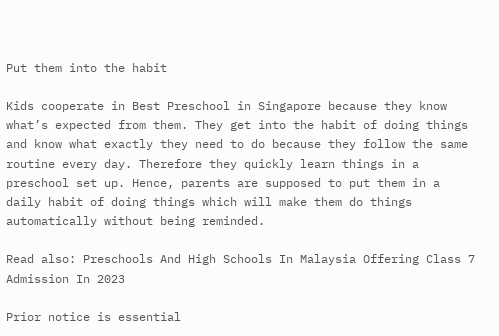Put them into the habit

Kids cooperate in Best Preschool in Singapore because they know what’s expected from them. They get into the habit of doing things and know what exactly they need to do because they follow the same routine every day. Therefore they quickly learn things in a preschool set up. Hence, parents are supposed to put them in a daily habit of doing things which will make them do things automatically without being reminded.

Read also: Preschools And High Schools In Malaysia Offering Class 7 Admission In 2023

Prior notice is essential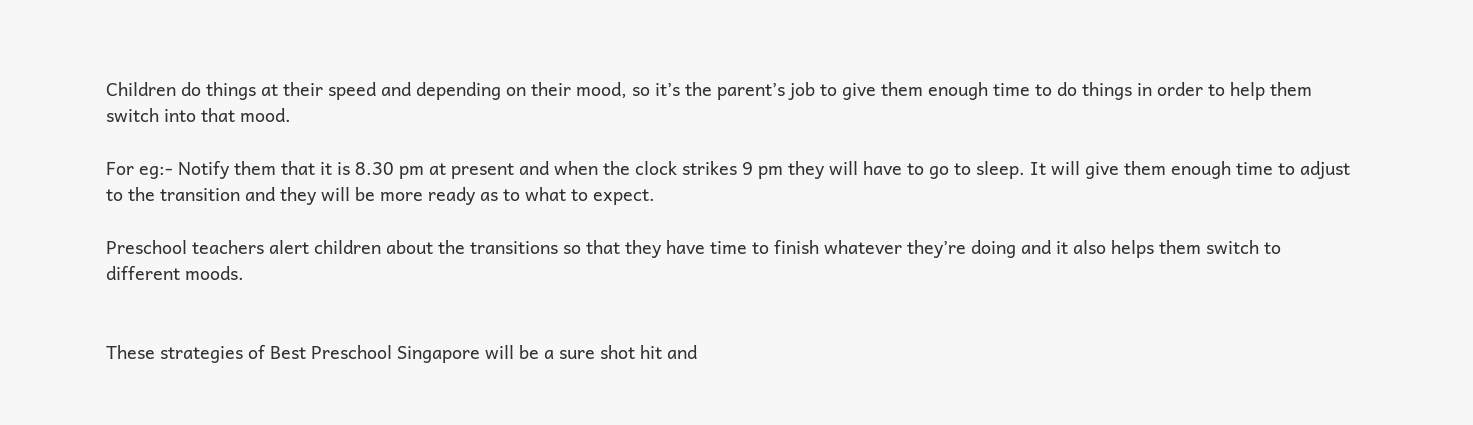Children do things at their speed and depending on their mood, so it’s the parent’s job to give them enough time to do things in order to help them switch into that mood.

For eg:- Notify them that it is 8.30 pm at present and when the clock strikes 9 pm they will have to go to sleep. It will give them enough time to adjust to the transition and they will be more ready as to what to expect.

Preschool teachers alert children about the transitions so that they have time to finish whatever they’re doing and it also helps them switch to different moods.


These strategies of Best Preschool Singapore will be a sure shot hit and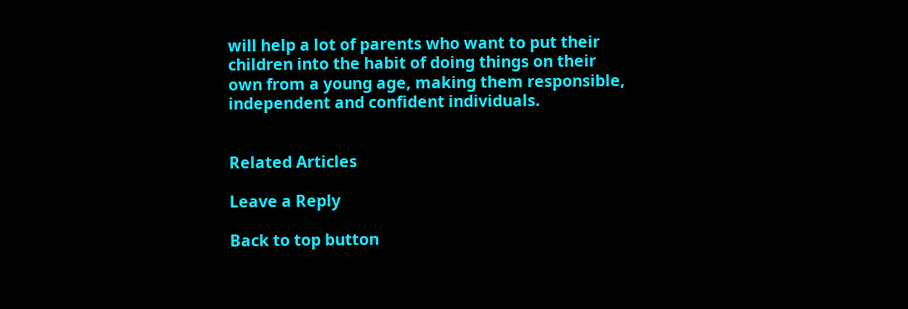will help a lot of parents who want to put their children into the habit of doing things on their own from a young age, making them responsible, independent and confident individuals.


Related Articles

Leave a Reply

Back to top button